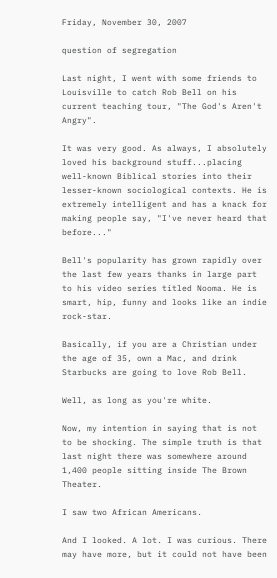Friday, November 30, 2007

question of segregation

Last night, I went with some friends to Louisville to catch Rob Bell on his current teaching tour, "The God's Aren't Angry".

It was very good. As always, I absolutely loved his background stuff...placing well-known Biblical stories into their lesser-known sociological contexts. He is extremely intelligent and has a knack for making people say, "I've never heard that before..."

Bell's popularity has grown rapidly over the last few years thanks in large part to his video series titled Nooma. He is smart, hip, funny and looks like an indie rock-star.

Basically, if you are a Christian under the age of 35, own a Mac, and drink Starbucks are going to love Rob Bell.

Well, as long as you're white.

Now, my intention in saying that is not to be shocking. The simple truth is that last night there was somewhere around 1,400 people sitting inside The Brown Theater.

I saw two African Americans.

And I looked. A lot. I was curious. There may have more, but it could not have been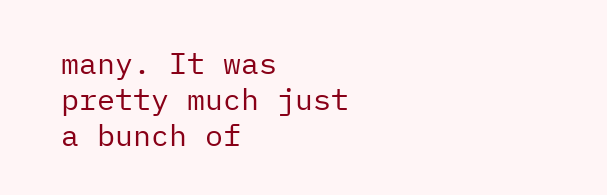many. It was pretty much just a bunch of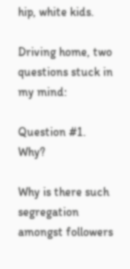hip, white kids.

Driving home, two questions stuck in my mind:

Question #1. Why?

Why is there such segregation amongst followers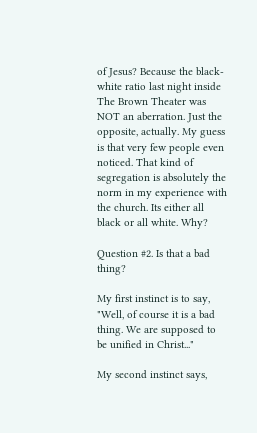of Jesus? Because the black-white ratio last night inside The Brown Theater was NOT an aberration. Just the opposite, actually. My guess is that very few people even noticed. That kind of segregation is absolutely the norm in my experience with the church. Its either all black or all white. Why?

Question #2. Is that a bad thing?

My first instinct is to say, "Well, of course it is a bad thing. We are supposed to be unified in Christ..."

My second instinct says,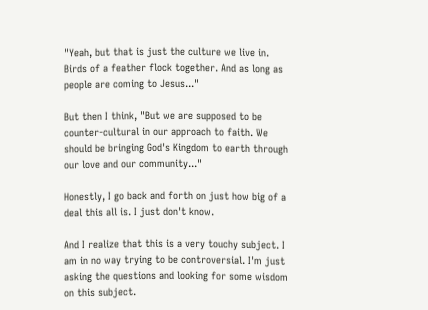"Yeah, but that is just the culture we live in. Birds of a feather flock together. And as long as people are coming to Jesus..."

But then I think, "But we are supposed to be counter-cultural in our approach to faith. We should be bringing God's Kingdom to earth through our love and our community..."

Honestly, I go back and forth on just how big of a deal this all is. I just don't know.

And I realize that this is a very touchy subject. I am in no way trying to be controversial. I'm just asking the questions and looking for some wisdom on this subject.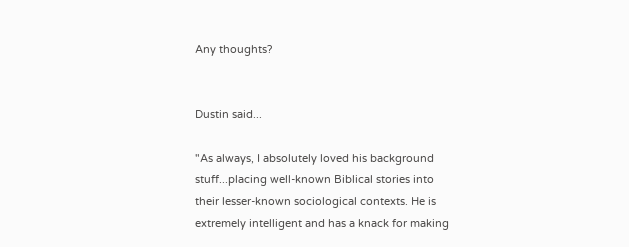Any thoughts?


Dustin said...

"As always, I absolutely loved his background stuff...placing well-known Biblical stories into their lesser-known sociological contexts. He is extremely intelligent and has a knack for making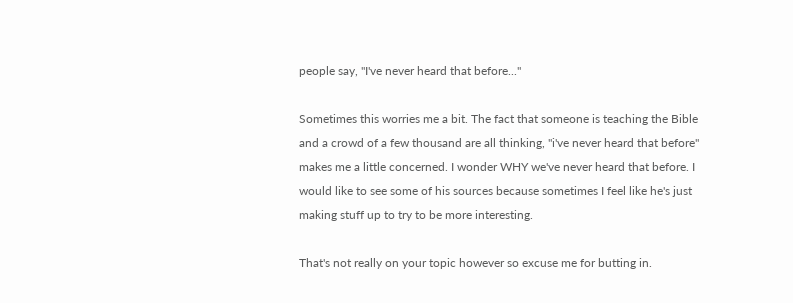people say, "I've never heard that before..."

Sometimes this worries me a bit. The fact that someone is teaching the Bible and a crowd of a few thousand are all thinking, "i've never heard that before" makes me a little concerned. I wonder WHY we've never heard that before. I would like to see some of his sources because sometimes I feel like he's just making stuff up to try to be more interesting.

That's not really on your topic however so excuse me for butting in.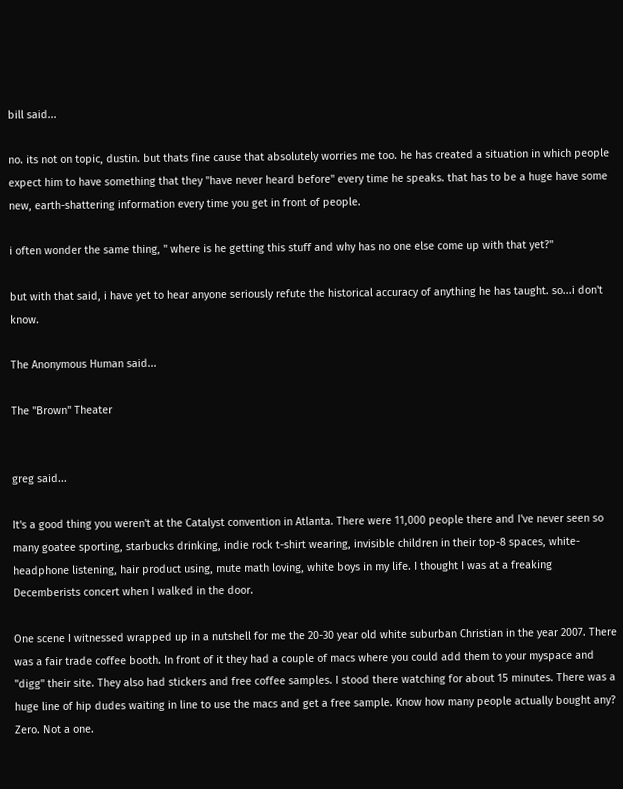bill said...

no. its not on topic, dustin. but thats fine cause that absolutely worries me too. he has created a situation in which people expect him to have something that they "have never heard before" every time he speaks. that has to be a huge have some new, earth-shattering information every time you get in front of people.

i often wonder the same thing, " where is he getting this stuff and why has no one else come up with that yet?"

but with that said, i have yet to hear anyone seriously refute the historical accuracy of anything he has taught. so...i don't know.

The Anonymous Human said...

The "Brown" Theater


greg said...

It's a good thing you weren't at the Catalyst convention in Atlanta. There were 11,000 people there and I've never seen so many goatee sporting, starbucks drinking, indie rock t-shirt wearing, invisible children in their top-8 spaces, white-headphone listening, hair product using, mute math loving, white boys in my life. I thought I was at a freaking Decemberists concert when I walked in the door.

One scene I witnessed wrapped up in a nutshell for me the 20-30 year old white suburban Christian in the year 2007. There was a fair trade coffee booth. In front of it they had a couple of macs where you could add them to your myspace and "digg" their site. They also had stickers and free coffee samples. I stood there watching for about 15 minutes. There was a huge line of hip dudes waiting in line to use the macs and get a free sample. Know how many people actually bought any? Zero. Not a one.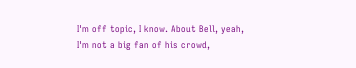I'm off topic, I know. About Bell, yeah, I'm not a big fan of his crowd,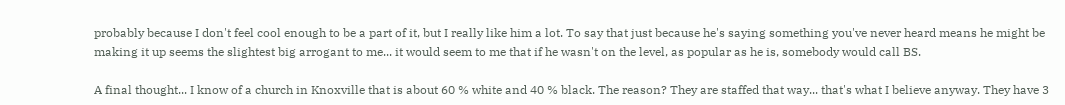probably because I don't feel cool enough to be a part of it, but I really like him a lot. To say that just because he's saying something you've never heard means he might be making it up seems the slightest big arrogant to me... it would seem to me that if he wasn't on the level, as popular as he is, somebody would call BS.

A final thought... I know of a church in Knoxville that is about 60 % white and 40 % black. The reason? They are staffed that way... that's what I believe anyway. They have 3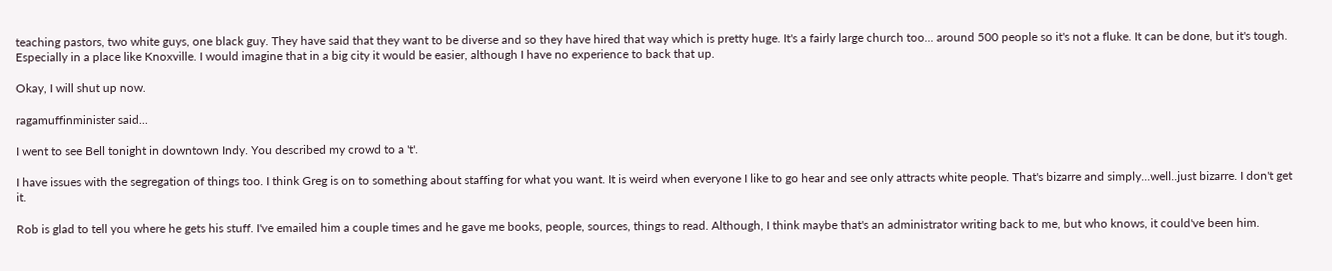teaching pastors, two white guys, one black guy. They have said that they want to be diverse and so they have hired that way which is pretty huge. It's a fairly large church too... around 500 people so it's not a fluke. It can be done, but it's tough. Especially in a place like Knoxville. I would imagine that in a big city it would be easier, although I have no experience to back that up.

Okay, I will shut up now.

ragamuffinminister said...

I went to see Bell tonight in downtown Indy. You described my crowd to a 't'.

I have issues with the segregation of things too. I think Greg is on to something about staffing for what you want. It is weird when everyone I like to go hear and see only attracts white people. That's bizarre and simply...well..just bizarre. I don't get it.

Rob is glad to tell you where he gets his stuff. I've emailed him a couple times and he gave me books, people, sources, things to read. Although, I think maybe that's an administrator writing back to me, but who knows, it could've been him.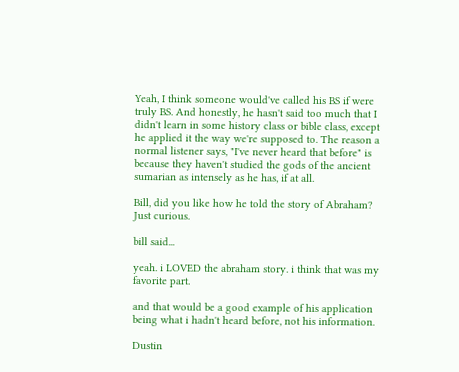Yeah, I think someone would've called his BS if were truly BS. And honestly, he hasn't said too much that I didn't learn in some history class or bible class, except he applied it the way we're supposed to. The reason a normal listener says, "I've never heard that before" is because they haven't studied the gods of the ancient sumarian as intensely as he has, if at all.

Bill, did you like how he told the story of Abraham? Just curious.

bill said...

yeah. i LOVED the abraham story. i think that was my favorite part.

and that would be a good example of his application being what i hadn't heard before, not his information.

Dustin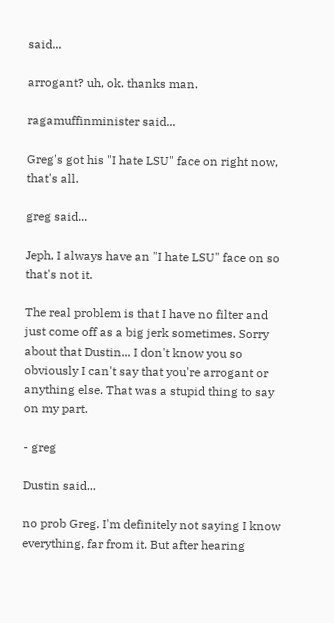said...

arrogant? uh, ok. thanks man.

ragamuffinminister said...

Greg's got his "I hate LSU" face on right now, that's all.

greg said...

Jeph, I always have an "I hate LSU" face on so that's not it.

The real problem is that I have no filter and just come off as a big jerk sometimes. Sorry about that Dustin... I don't know you so obviously I can't say that you're arrogant or anything else. That was a stupid thing to say on my part.

- greg

Dustin said...

no prob Greg. I'm definitely not saying I know everything, far from it. But after hearing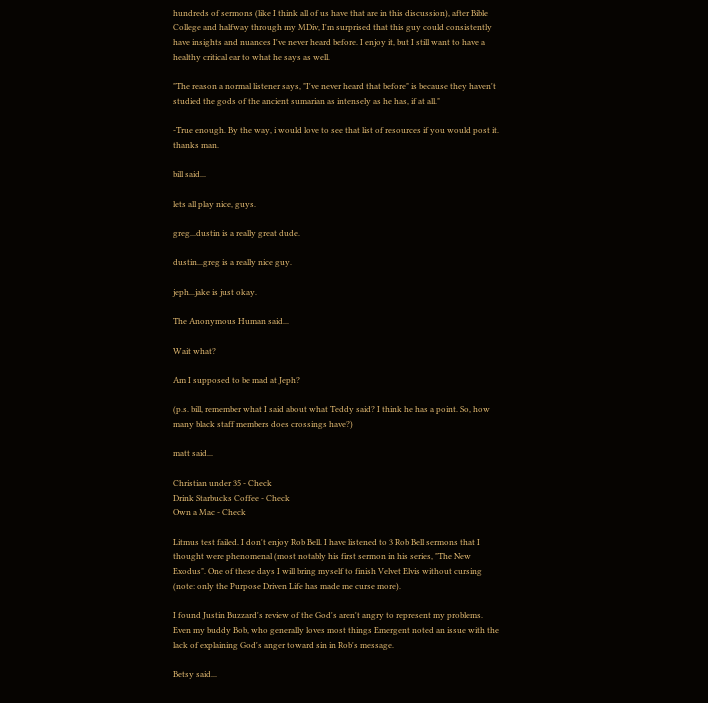hundreds of sermons (like I think all of us have that are in this discussion), after Bible College and halfway through my MDiv, I'm surprised that this guy could consistently have insights and nuances I've never heard before. I enjoy it, but I still want to have a healthy critical ear to what he says as well.

"The reason a normal listener says, "I've never heard that before" is because they haven't studied the gods of the ancient sumarian as intensely as he has, if at all."

-True enough. By the way, i would love to see that list of resources if you would post it. thanks man.

bill said...

lets all play nice, guys.

greg...dustin is a really great dude.

dustin...greg is a really nice guy.

jeph...jake is just okay.

The Anonymous Human said...

Wait what?

Am I supposed to be mad at Jeph?

(p.s. bill, remember what I said about what Teddy said? I think he has a point. So, how many black staff members does crossings have?)

matt said...

Christian under 35 - Check
Drink Starbucks Coffee - Check
Own a Mac - Check

Litmus test failed. I don't enjoy Rob Bell. I have listened to 3 Rob Bell sermons that I thought were phenomenal (most notably his first sermon in his series, "The New Exodus". One of these days I will bring myself to finish Velvet Elvis without cursing (note: only the Purpose Driven Life has made me curse more).

I found Justin Buzzard's review of the God's aren't angry to represent my problems. Even my buddy Bob, who generally loves most things Emergent noted an issue with the lack of explaining God's anger toward sin in Rob's message.

Betsy said...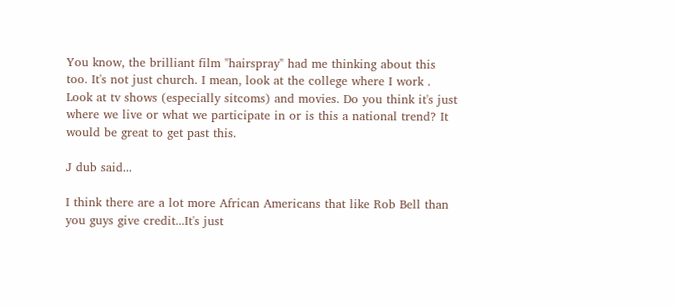You know, the brilliant film "hairspray" had me thinking about this too. It's not just church. I mean, look at the college where I work . Look at tv shows (especially sitcoms) and movies. Do you think it's just where we live or what we participate in or is this a national trend? It would be great to get past this.

J dub said...

I think there are a lot more African Americans that like Rob Bell than you guys give credit...It's just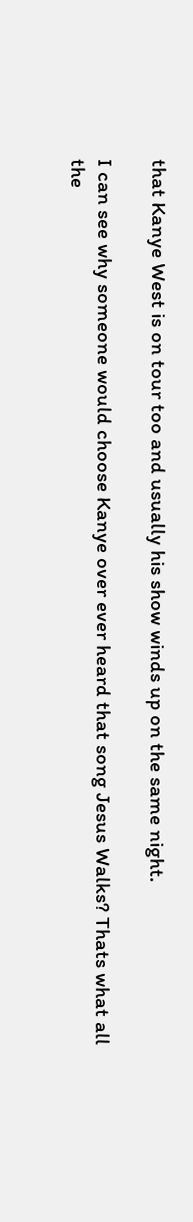that Kanye West is on tour too and usually his show winds up on the same night.

I can see why someone would choose Kanye over ever heard that song Jesus Walks? Thats what all the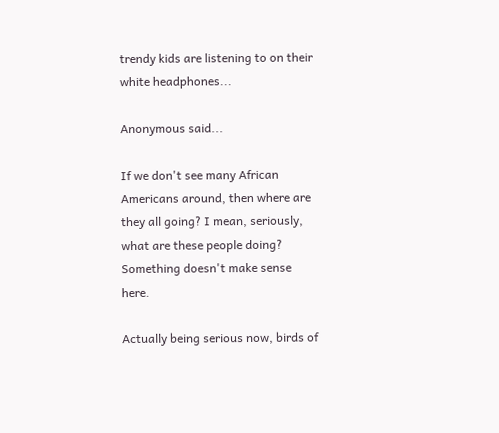trendy kids are listening to on their white headphones...

Anonymous said...

If we don't see many African Americans around, then where are they all going? I mean, seriously, what are these people doing? Something doesn't make sense here.

Actually being serious now, birds of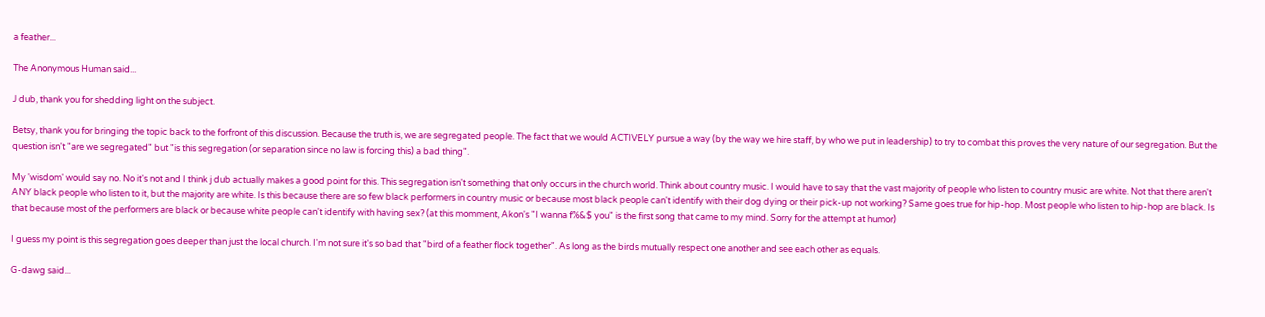a feather...

The Anonymous Human said...

J dub, thank you for shedding light on the subject.

Betsy, thank you for bringing the topic back to the forfront of this discussion. Because the truth is, we are segregated people. The fact that we would ACTIVELY pursue a way (by the way we hire staff, by who we put in leadership) to try to combat this proves the very nature of our segregation. But the question isn't "are we segregated" but "is this segregation (or separation since no law is forcing this) a bad thing".

My 'wisdom' would say no. No it's not and I think j dub actually makes a good point for this. This segregation isn't something that only occurs in the church world. Think about country music. I would have to say that the vast majority of people who listen to country music are white. Not that there aren't ANY black people who listen to it, but the majority are white. Is this because there are so few black performers in country music or because most black people can't identify with their dog dying or their pick-up not working? Same goes true for hip-hop. Most people who listen to hip-hop are black. Is that because most of the performers are black or because white people can't identify with having sex? (at this momment, Akon's "I wanna f%&$ you" is the first song that came to my mind. Sorry for the attempt at humor)

I guess my point is this segregation goes deeper than just the local church. I'm not sure it's so bad that "bird of a feather flock together". As long as the birds mutually respect one another and see each other as equals.

G-dawg said...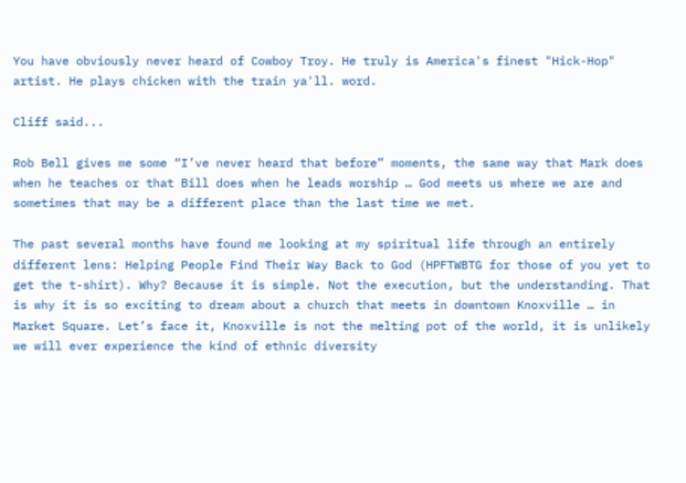You have obviously never heard of Cowboy Troy. He truly is America's finest "Hick-Hop" artist. He plays chicken with the train ya'll. word.

Cliff said...

Rob Bell gives me some “I’ve never heard that before” moments, the same way that Mark does when he teaches or that Bill does when he leads worship … God meets us where we are and sometimes that may be a different place than the last time we met.

The past several months have found me looking at my spiritual life through an entirely different lens: Helping People Find Their Way Back to God (HPFTWBTG for those of you yet to get the t-shirt). Why? Because it is simple. Not the execution, but the understanding. That is why it is so exciting to dream about a church that meets in downtown Knoxville … in Market Square. Let’s face it, Knoxville is not the melting pot of the world, it is unlikely we will ever experience the kind of ethnic diversity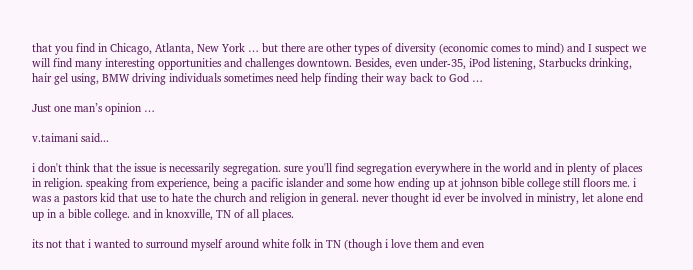that you find in Chicago, Atlanta, New York … but there are other types of diversity (economic comes to mind) and I suspect we will find many interesting opportunities and challenges downtown. Besides, even under-35, iPod listening, Starbucks drinking, hair gel using, BMW driving individuals sometimes need help finding their way back to God …

Just one man’s opinion …

v.taimani said...

i don't think that the issue is necessarily segregation. sure you'll find segregation everywhere in the world and in plenty of places in religion. speaking from experience, being a pacific islander and some how ending up at johnson bible college still floors me. i was a pastors kid that use to hate the church and religion in general. never thought id ever be involved in ministry, let alone end up in a bible college. and in knoxville, TN of all places.

its not that i wanted to surround myself around white folk in TN (though i love them and even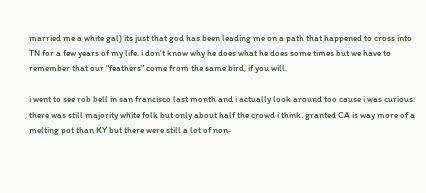married me a white gal) its just that god has been leading me on a path that happened to cross into TN for a few years of my life. i don't know why he does what he does some times but we have to remember that our "feathers" come from the same bird, if you will.

i went to see rob bell in san francisco last month and i actually look around too cause i was curious. there was still majority white folk but only about half the crowd i think. granted CA is way more of a melting pot than KY but there were still a lot of non-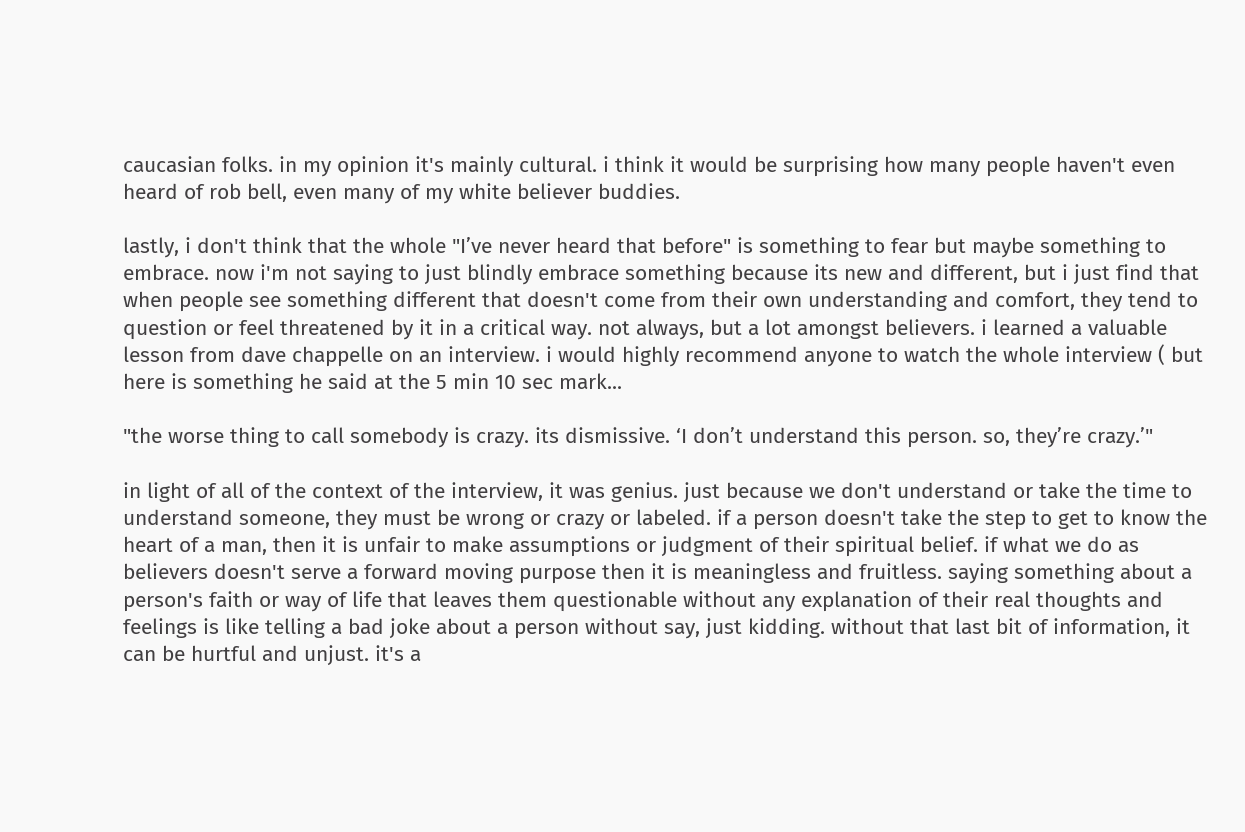caucasian folks. in my opinion it's mainly cultural. i think it would be surprising how many people haven't even heard of rob bell, even many of my white believer buddies.

lastly, i don't think that the whole "I’ve never heard that before" is something to fear but maybe something to embrace. now i'm not saying to just blindly embrace something because its new and different, but i just find that when people see something different that doesn't come from their own understanding and comfort, they tend to question or feel threatened by it in a critical way. not always, but a lot amongst believers. i learned a valuable lesson from dave chappelle on an interview. i would highly recommend anyone to watch the whole interview ( but here is something he said at the 5 min 10 sec mark...

"the worse thing to call somebody is crazy. its dismissive. ‘I don’t understand this person. so, they’re crazy.’"

in light of all of the context of the interview, it was genius. just because we don't understand or take the time to understand someone, they must be wrong or crazy or labeled. if a person doesn't take the step to get to know the heart of a man, then it is unfair to make assumptions or judgment of their spiritual belief. if what we do as believers doesn't serve a forward moving purpose then it is meaningless and fruitless. saying something about a person's faith or way of life that leaves them questionable without any explanation of their real thoughts and feelings is like telling a bad joke about a person without say, just kidding. without that last bit of information, it can be hurtful and unjust. it's a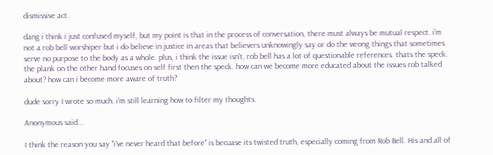dismissive act.

dang i think i just confused myself, but my point is that in the process of conversation, there must always be mutual respect. i'm not a rob bell worshiper but i do believe in justice in areas that believers unknowingly say or do the wrong things that sometimes serve no purpose to the body as a whole. plus, i think the issue isn't, rob bell has a lot of questionable references. thats the speck. the plank on the other hand focuses on self first then the speck. how can we become more educated about the issues rob talked about? how can i become more aware of truth?

dude sorry I wrote so much. i'm still learning how to filter my thoughts.

Anonymous said...

I think the reason you say "i've never heard that before" is becuase its twisted truth, especially coming from Rob Bell. His and all of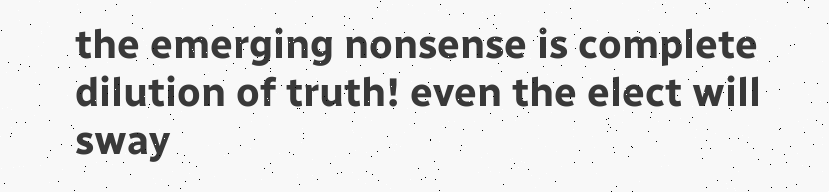the emerging nonsense is complete dilution of truth! even the elect will sway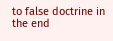to false doctrine in the end